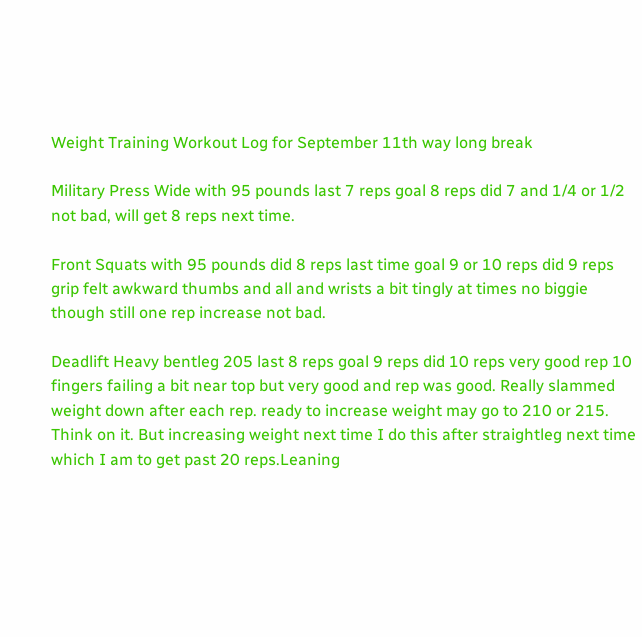Weight Training Workout Log for September 11th way long break

Military Press Wide with 95 pounds last 7 reps goal 8 reps did 7 and 1/4 or 1/2 not bad, will get 8 reps next time.

Front Squats with 95 pounds did 8 reps last time goal 9 or 10 reps did 9 reps grip felt awkward thumbs and all and wrists a bit tingly at times no biggie though still one rep increase not bad.

Deadlift Heavy bentleg 205 last 8 reps goal 9 reps did 10 reps very good rep 10 fingers failing a bit near top but very good and rep was good. Really slammed weight down after each rep. ready to increase weight may go to 210 or 215. Think on it. But increasing weight next time I do this after straightleg next time which I am to get past 20 reps.Leaning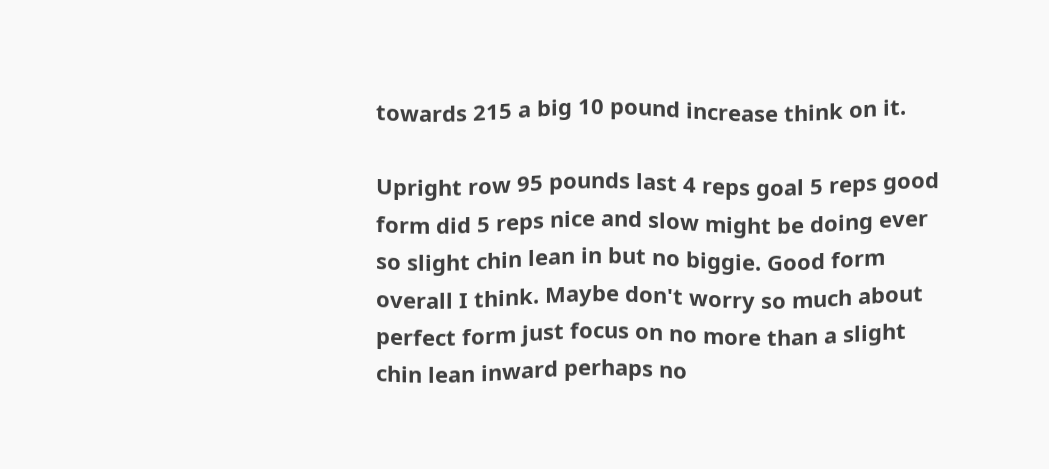towards 215 a big 10 pound increase think on it.

Upright row 95 pounds last 4 reps goal 5 reps good form did 5 reps nice and slow might be doing ever so slight chin lean in but no biggie. Good form overall I think. Maybe don't worry so much about perfect form just focus on no more than a slight chin lean inward perhaps no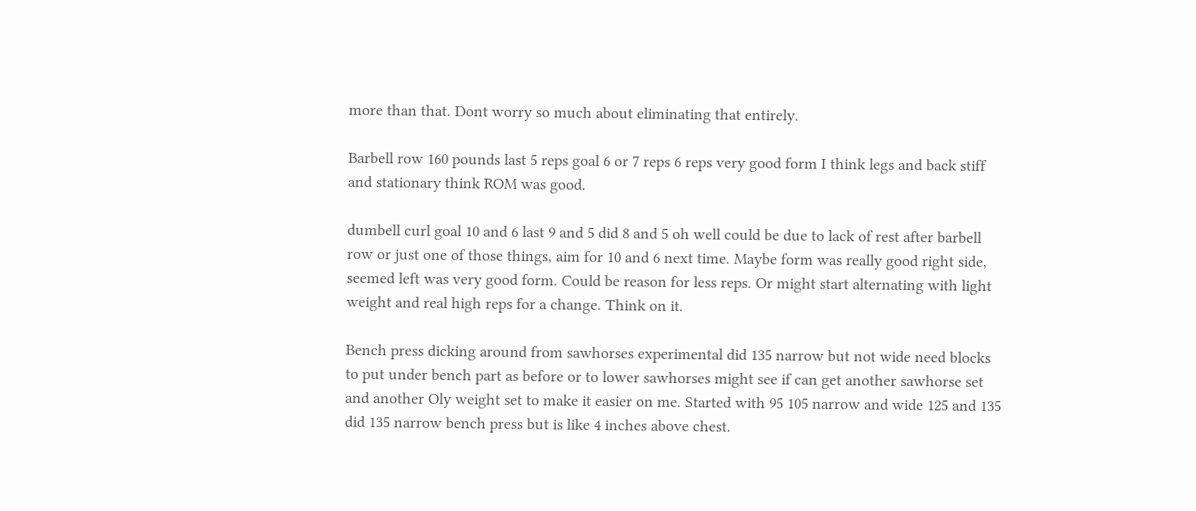more than that. Dont worry so much about eliminating that entirely.

Barbell row 160 pounds last 5 reps goal 6 or 7 reps 6 reps very good form I think legs and back stiff and stationary think ROM was good.

dumbell curl goal 10 and 6 last 9 and 5 did 8 and 5 oh well could be due to lack of rest after barbell row or just one of those things, aim for 10 and 6 next time. Maybe form was really good right side, seemed left was very good form. Could be reason for less reps. Or might start alternating with light weight and real high reps for a change. Think on it.

Bench press dicking around from sawhorses experimental did 135 narrow but not wide need blocks to put under bench part as before or to lower sawhorses might see if can get another sawhorse set and another Oly weight set to make it easier on me. Started with 95 105 narrow and wide 125 and 135 did 135 narrow bench press but is like 4 inches above chest.